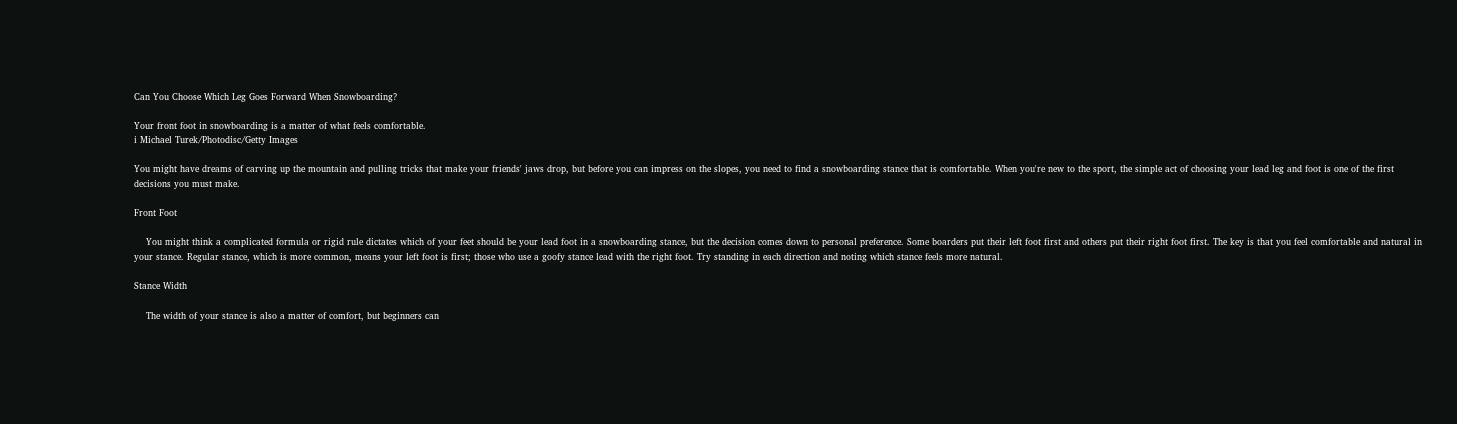Can You Choose Which Leg Goes Forward When Snowboarding?

Your front foot in snowboarding is a matter of what feels comfortable.
i Michael Turek/Photodisc/Getty Images

You might have dreams of carving up the mountain and pulling tricks that make your friends' jaws drop, but before you can impress on the slopes, you need to find a snowboarding stance that is comfortable. When you're new to the sport, the simple act of choosing your lead leg and foot is one of the first decisions you must make.

Front Foot

    You might think a complicated formula or rigid rule dictates which of your feet should be your lead foot in a snowboarding stance, but the decision comes down to personal preference. Some boarders put their left foot first and others put their right foot first. The key is that you feel comfortable and natural in your stance. Regular stance, which is more common, means your left foot is first; those who use a goofy stance lead with the right foot. Try standing in each direction and noting which stance feels more natural.

Stance Width

    The width of your stance is also a matter of comfort, but beginners can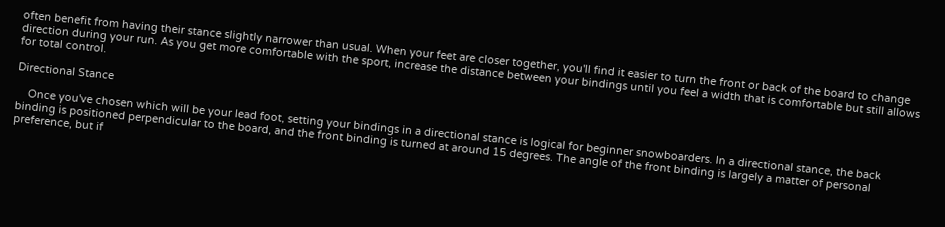often benefit from having their stance slightly narrower than usual. When your feet are closer together, you'll find it easier to turn the front or back of the board to change direction during your run. As you get more comfortable with the sport, increase the distance between your bindings until you feel a width that is comfortable but still allows for total control.

Directional Stance

    Once you've chosen which will be your lead foot, setting your bindings in a directional stance is logical for beginner snowboarders. In a directional stance, the back binding is positioned perpendicular to the board, and the front binding is turned at around 15 degrees. The angle of the front binding is largely a matter of personal preference, but if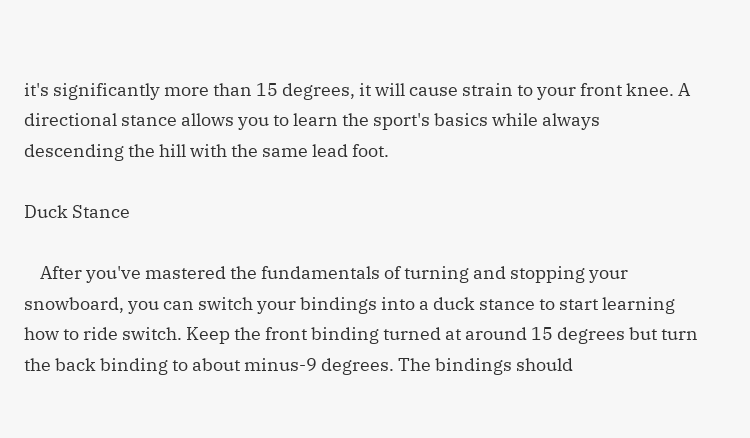it's significantly more than 15 degrees, it will cause strain to your front knee. A directional stance allows you to learn the sport's basics while always descending the hill with the same lead foot.

Duck Stance

    After you've mastered the fundamentals of turning and stopping your snowboard, you can switch your bindings into a duck stance to start learning how to ride switch. Keep the front binding turned at around 15 degrees but turn the back binding to about minus-9 degrees. The bindings should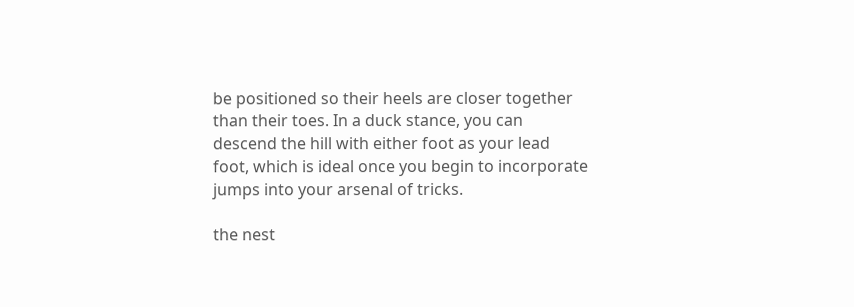be positioned so their heels are closer together than their toes. In a duck stance, you can descend the hill with either foot as your lead foot, which is ideal once you begin to incorporate jumps into your arsenal of tricks.

the nest